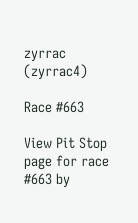zyrrac (zyrrac4)

Race #663

View Pit Stop page for race #663 by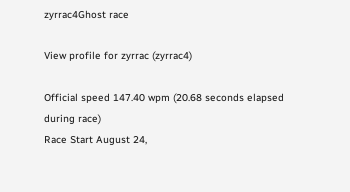zyrrac4Ghost race

View profile for zyrrac (zyrrac4)

Official speed 147.40 wpm (20.68 seconds elapsed during race)
Race Start August 24,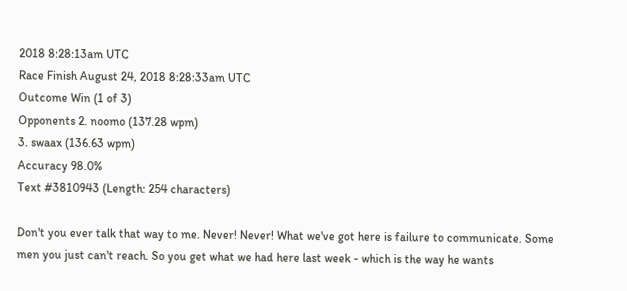2018 8:28:13am UTC
Race Finish August 24, 2018 8:28:33am UTC
Outcome Win (1 of 3)
Opponents 2. noomo (137.28 wpm)
3. swaax (136.63 wpm)
Accuracy 98.0%
Text #3810943 (Length: 254 characters)

Don't you ever talk that way to me. Never! Never! What we've got here is failure to communicate. Some men you just can't reach. So you get what we had here last week - which is the way he wants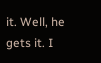it. Well, he gets it. I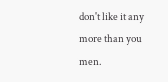don't like it any more than you men.